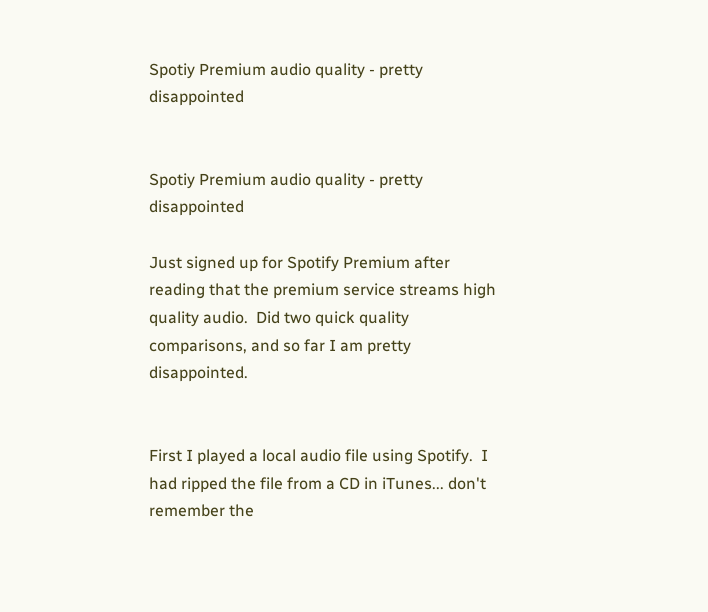Spotiy Premium audio quality - pretty disappointed


Spotiy Premium audio quality - pretty disappointed

Just signed up for Spotify Premium after reading that the premium service streams high quality audio.  Did two quick quality comparisons, and so far I am pretty disappointed.


First I played a local audio file using Spotify.  I had ripped the file from a CD in iTunes... don't remember the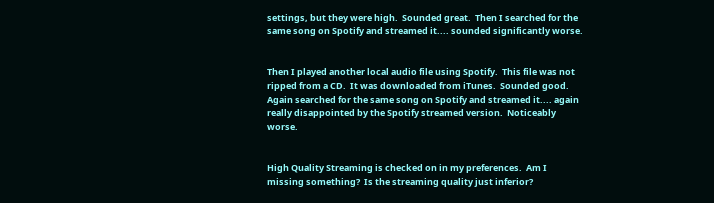settings, but they were high.  Sounded great.  Then I searched for the same song on Spotify and streamed it.... sounded significantly worse.


Then I played another local audio file using Spotify.  This file was not ripped from a CD.  It was downloaded from iTunes.  Sounded good.  Again searched for the same song on Spotify and streamed it.... again really disappointed by the Spotify streamed version.  Noticeably worse.


High Quality Streaming is checked on in my preferences.  Am I missing something?  Is the streaming quality just inferior?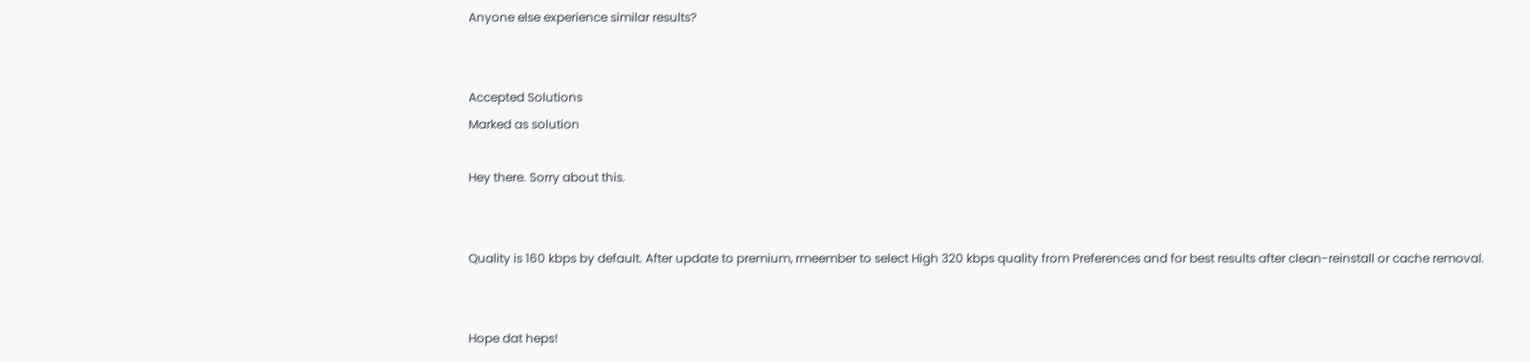Anyone else experience similar results?


Accepted Solutions
Marked as solution

Hey there. Sorry about this.


Quality is 160 kbps by default. After update to premium, rmeember to select High 320 kbps quality from Preferences and for best results after clean-reinstall or cache removal.


Hope dat heps!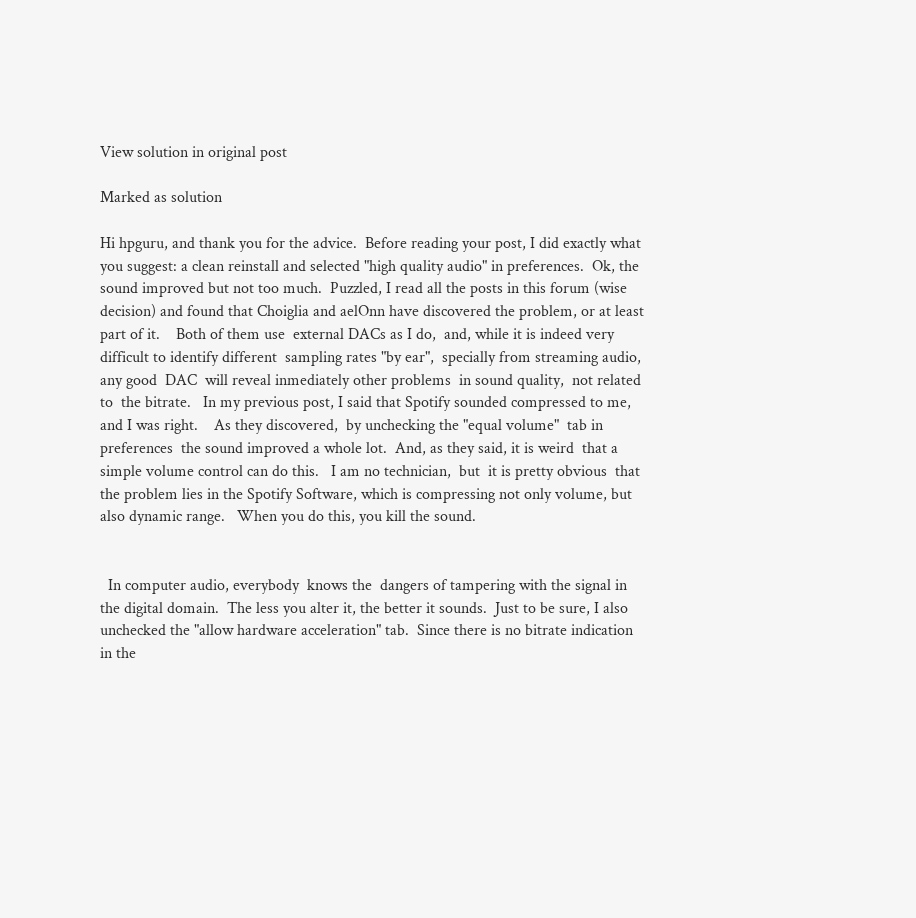View solution in original post

Marked as solution

Hi hpguru, and thank you for the advice.  Before reading your post, I did exactly what you suggest: a clean reinstall and selected "high quality audio" in preferences.  Ok, the sound improved but not too much.  Puzzled, I read all the posts in this forum (wise decision) and found that Choiglia and aelOnn have discovered the problem, or at least part of it.    Both of them use  external DACs as I do,  and, while it is indeed very difficult to identify different  sampling rates "by ear",  specially from streaming audio,   any good  DAC  will reveal inmediately other problems  in sound quality,  not related to  the bitrate.   In my previous post, I said that Spotify sounded compressed to me, and I was right.    As they discovered,  by unchecking the "equal volume"  tab in preferences  the sound improved a whole lot.  And, as they said, it is weird  that a simple volume control can do this.   I am no technician,  but  it is pretty obvious  that the problem lies in the Spotify Software, which is compressing not only volume, but also dynamic range.   When you do this, you kill the sound.


  In computer audio, everybody  knows the  dangers of tampering with the signal in the digital domain.  The less you alter it, the better it sounds.  Just to be sure, I also unchecked the "allow hardware acceleration" tab.  Since there is no bitrate indication in the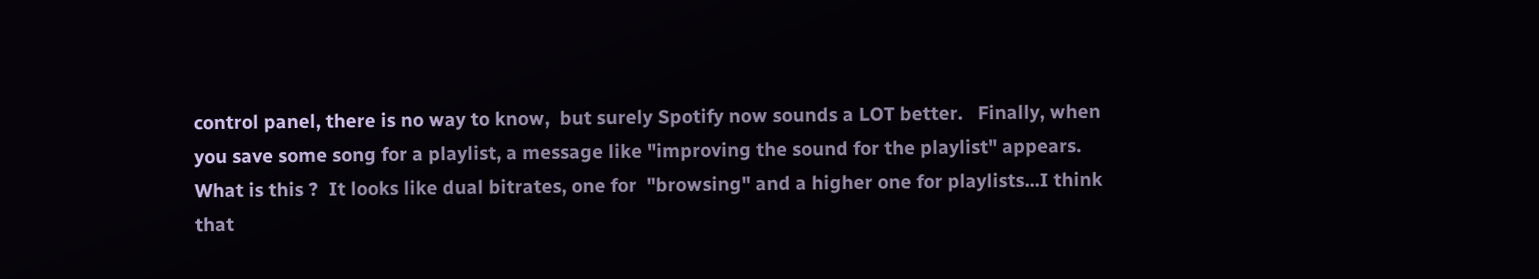control panel, there is no way to know,  but surely Spotify now sounds a LOT better.   Finally, when you save some song for a playlist, a message like "improving the sound for the playlist" appears.  What is this ?  It looks like dual bitrates, one for  "browsing" and a higher one for playlists...I think that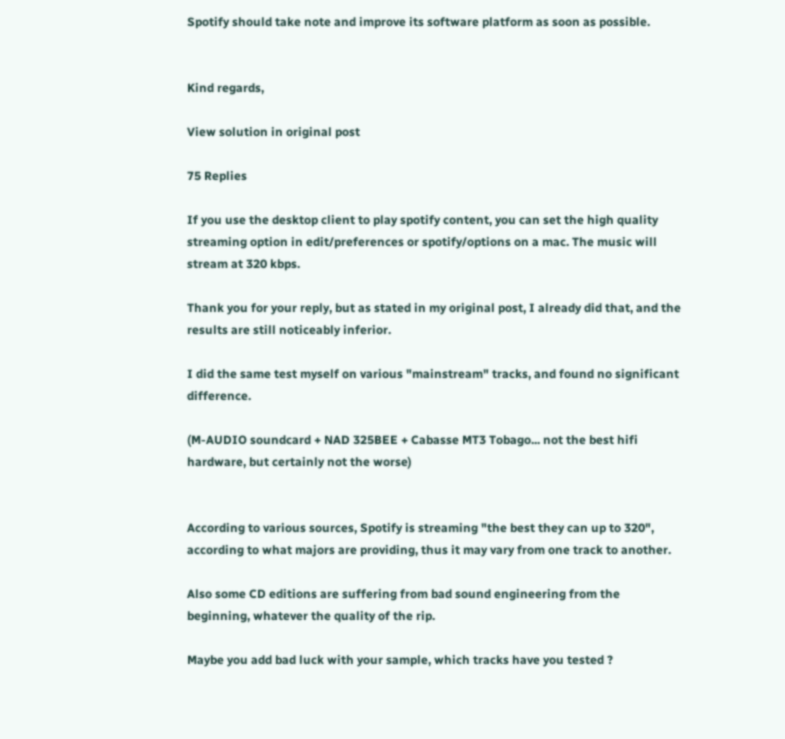Spotify should take note and improve its software platform as soon as possible.


Kind regards,

View solution in original post

75 Replies

If you use the desktop client to play spotify content, you can set the high quality streaming option in edit/preferences or spotify/options on a mac. The music will stream at 320 kbps.

Thank you for your reply, but as stated in my original post, I already did that, and the results are still noticeably inferior.

I did the same test myself on various "mainstream" tracks, and found no significant difference.

(M-AUDIO soundcard + NAD 325BEE + Cabasse MT3 Tobago... not the best hifi hardware, but certainly not the worse)


According to various sources, Spotify is streaming "the best they can up to 320", according to what majors are providing, thus it may vary from one track to another.

Also some CD editions are suffering from bad sound engineering from the beginning, whatever the quality of the rip.

Maybe you add bad luck with your sample, which tracks have you tested ?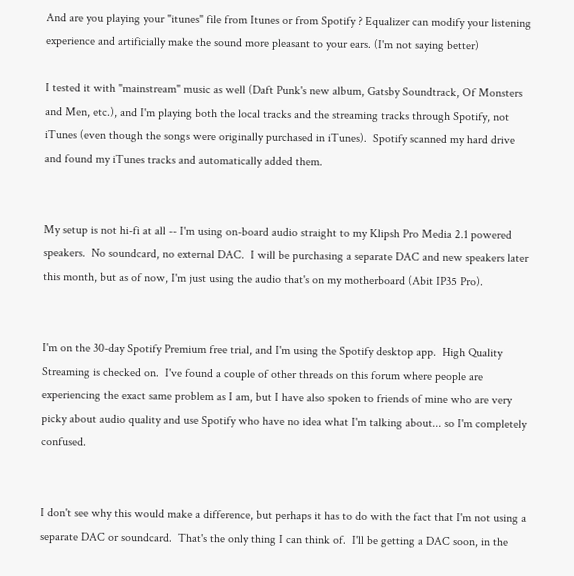And are you playing your "itunes" file from Itunes or from Spotify ? Equalizer can modify your listening experience and artificially make the sound more pleasant to your ears. (I'm not saying better)

I tested it with "mainstream" music as well (Daft Punk's new album, Gatsby Soundtrack, Of Monsters and Men, etc.), and I'm playing both the local tracks and the streaming tracks through Spotify, not iTunes (even though the songs were originally purchased in iTunes).  Spotify scanned my hard drive and found my iTunes tracks and automatically added them.


My setup is not hi-fi at all -- I'm using on-board audio straight to my Klipsh Pro Media 2.1 powered speakers.  No soundcard, no external DAC.  I will be purchasing a separate DAC and new speakers later this month, but as of now, I'm just using the audio that's on my motherboard (Abit IP35 Pro).


I'm on the 30-day Spotify Premium free trial, and I'm using the Spotify desktop app.  High Quality Streaming is checked on.  I've found a couple of other threads on this forum where people are experiencing the exact same problem as I am, but I have also spoken to friends of mine who are very picky about audio quality and use Spotify who have no idea what I'm talking about... so I'm completely confused.


I don't see why this would make a difference, but perhaps it has to do with the fact that I'm not using a separate DAC or soundcard.  That's the only thing I can think of.  I'll be getting a DAC soon, in the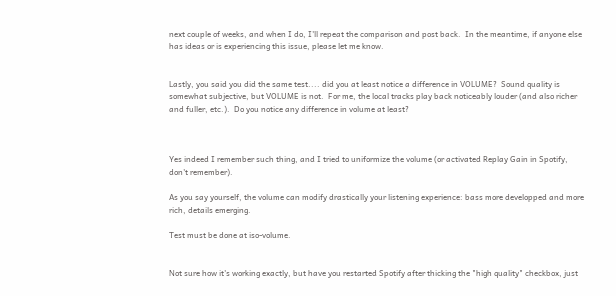next couple of weeks, and when I do, I'll repeat the comparison and post back.  In the meantime, if anyone else has ideas or is experiencing this issue, please let me know.


Lastly, you said you did the same test.... did you at least notice a difference in VOLUME?  Sound quality is somewhat subjective, but VOLUME is not.  For me, the local tracks play back noticeably louder (and also richer and fuller, etc.).  Do you notice any difference in volume at least?



Yes indeed I remember such thing, and I tried to uniformize the volume (or activated Replay Gain in Spotify, don't remember).

As you say yourself, the volume can modify drastically your listening experience: bass more developped and more rich, details emerging.

Test must be done at iso-volume.


Not sure how it's working exactly, but have you restarted Spotify after thicking the "high quality" checkbox, just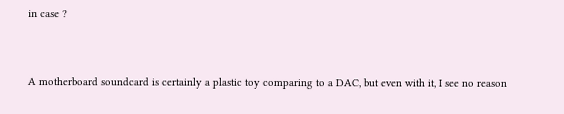in case ?


A motherboard soundcard is certainly a plastic toy comparing to a DAC, but even with it, I see no reason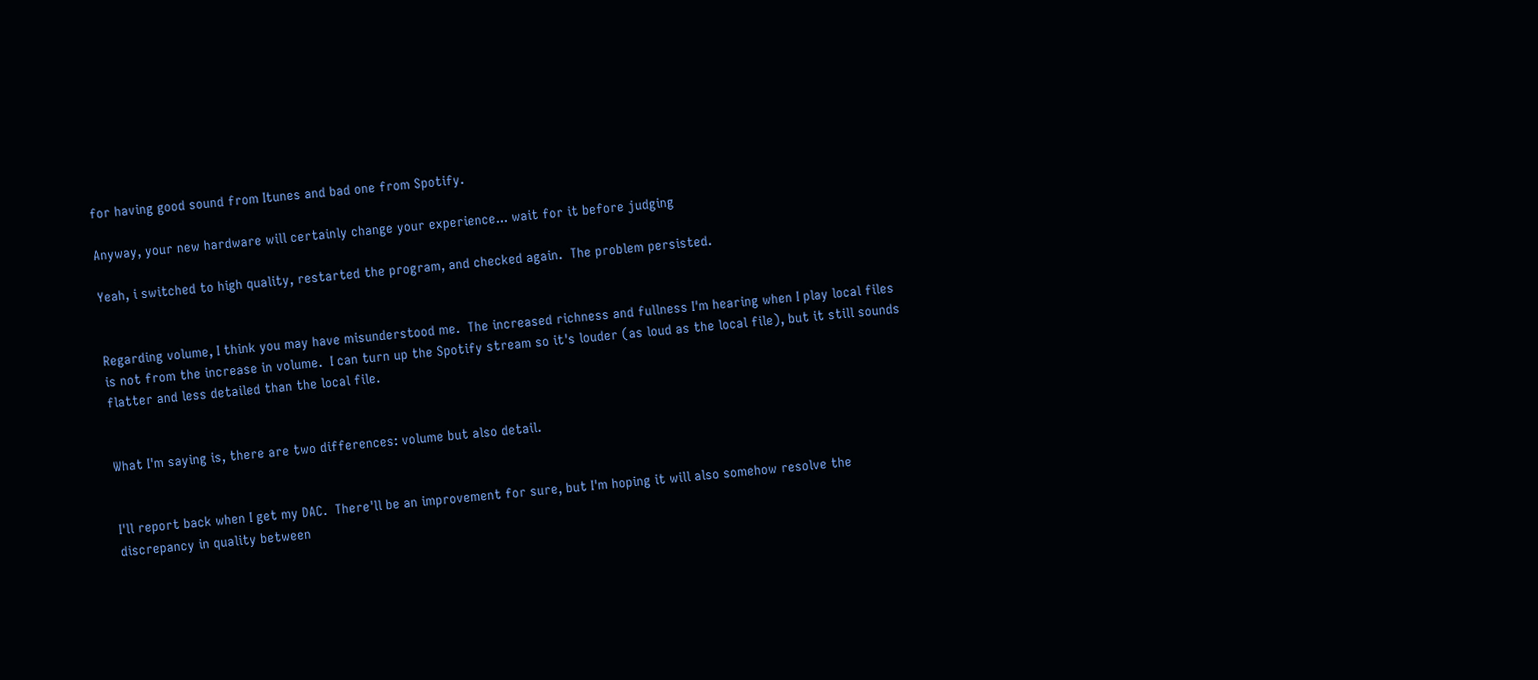for having good sound from Itunes and bad one from Spotify.

Anyway, your new hardware will certainly change your experience... wait for it before judging

Yeah, i switched to high quality, restarted the program, and checked again.  The problem persisted.


Regarding volume, I think you may have misunderstood me.  The increased richness and fullness I'm hearing when I play local files is not from the increase in volume.  I can turn up the Spotify stream so it's louder (as loud as the local file), but it still sounds flatter and less detailed than the local file.


What I'm saying is, there are two differences: volume but also detail.


I'll report back when I get my DAC.  There'll be an improvement for sure, but I'm hoping it will also somehow resolve the discrepancy in quality between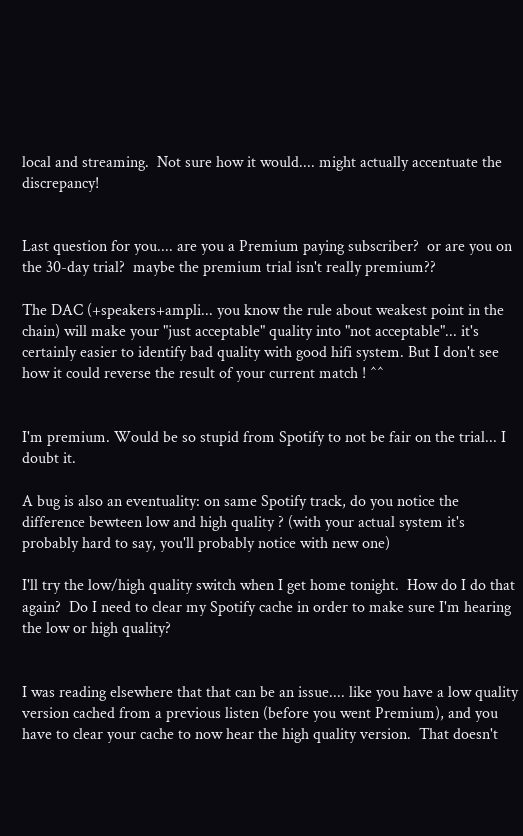local and streaming.  Not sure how it would.... might actually accentuate the discrepancy!


Last question for you.... are you a Premium paying subscriber?  or are you on the 30-day trial?  maybe the premium trial isn't really premium??

The DAC (+speakers+ampli... you know the rule about weakest point in the chain) will make your "just acceptable" quality into "not acceptable"... it's certainly easier to identify bad quality with good hifi system. But I don't see how it could reverse the result of your current match ! ^^


I'm premium. Would be so stupid from Spotify to not be fair on the trial... I doubt it.

A bug is also an eventuality: on same Spotify track, do you notice the difference bewteen low and high quality ? (with your actual system it's probably hard to say, you'll probably notice with new one)

I'll try the low/high quality switch when I get home tonight.  How do I do that again?  Do I need to clear my Spotify cache in order to make sure I'm hearing the low or high quality?


I was reading elsewhere that that can be an issue.... like you have a low quality version cached from a previous listen (before you went Premium), and you have to clear your cache to now hear the high quality version.  That doesn't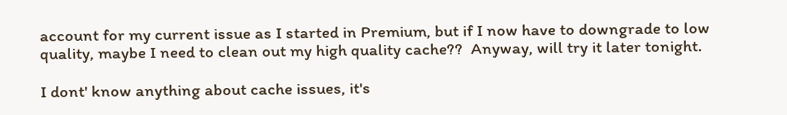account for my current issue as I started in Premium, but if I now have to downgrade to low quality, maybe I need to clean out my high quality cache??  Anyway, will try it later tonight.

I dont' know anything about cache issues, it's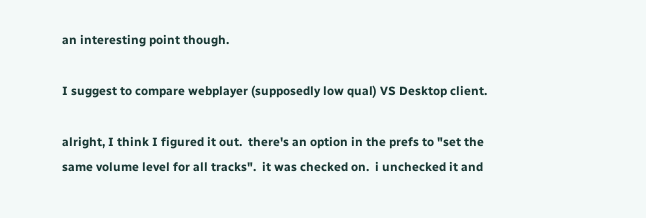an interesting point though.

I suggest to compare webplayer (supposedly low qual) VS Desktop client.

alright, I think I figured it out.  there's an option in the prefs to "set the same volume level for all tracks".  it was checked on.  i unchecked it and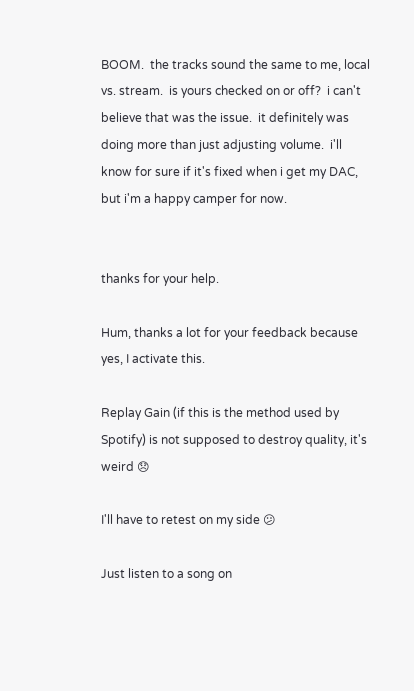BOOM.  the tracks sound the same to me, local vs. stream.  is yours checked on or off?  i can't believe that was the issue.  it definitely was doing more than just adjusting volume.  i'll know for sure if it's fixed when i get my DAC, but i'm a happy camper for now.


thanks for your help.

Hum, thanks a lot for your feedback because yes, I activate this.

Replay Gain (if this is the method used by Spotify) is not supposed to destroy quality, it's weird 😞

I'll have to retest on my side 😕

Just listen to a song on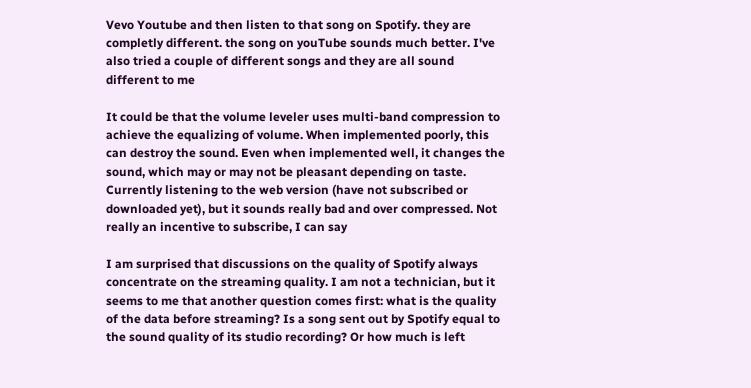Vevo Youtube and then listen to that song on Spotify. they are completly different. the song on youTube sounds much better. I've also tried a couple of different songs and they are all sound different to me

It could be that the volume leveler uses multi-band compression to achieve the equalizing of volume. When implemented poorly, this can destroy the sound. Even when implemented well, it changes the sound, which may or may not be pleasant depending on taste. Currently listening to the web version (have not subscribed or downloaded yet), but it sounds really bad and over compressed. Not really an incentive to subscribe, I can say

I am surprised that discussions on the quality of Spotify always concentrate on the streaming quality. I am not a technician, but it seems to me that another question comes first: what is the quality of the data before streaming? Is a song sent out by Spotify equal to the sound quality of its studio recording? Or how much is left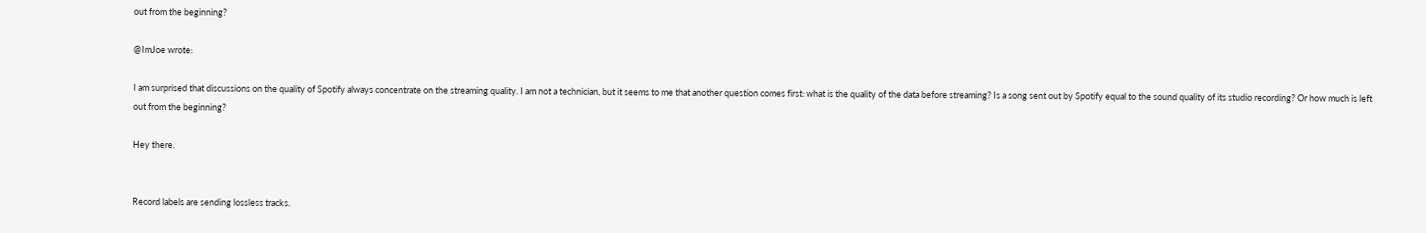out from the beginning?

@ImJoe wrote:

I am surprised that discussions on the quality of Spotify always concentrate on the streaming quality. I am not a technician, but it seems to me that another question comes first: what is the quality of the data before streaming? Is a song sent out by Spotify equal to the sound quality of its studio recording? Or how much is left out from the beginning?

Hey there.


Record labels are sending lossless tracks.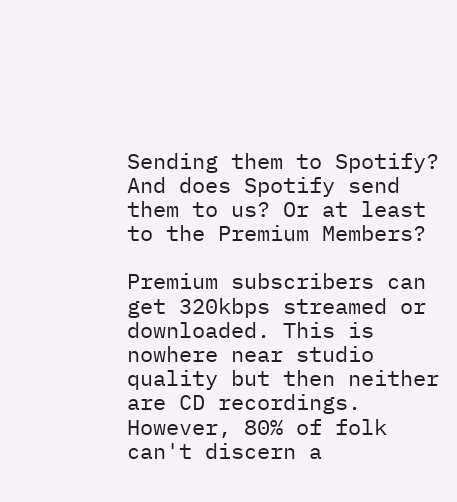Sending them to Spotify? And does Spotify send them to us? Or at least to the Premium Members?

Premium subscribers can get 320kbps streamed or downloaded. This is nowhere near studio quality but then neither are CD recordings. However, 80% of folk can't discern a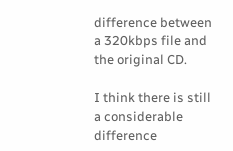difference between a 320kbps file and the original CD.

I think there is still a considerable difference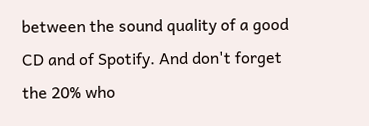between the sound quality of a good CD and of Spotify. And don't forget the 20% who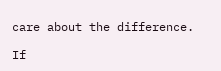care about the difference.

If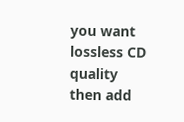you want lossless CD quality then add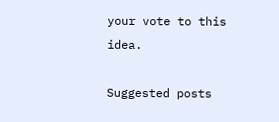your vote to this idea.

Suggested posts